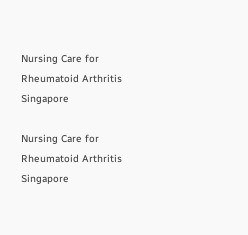Nursing Care for Rheumatoid Arthritis Singapore

Nursing Care for Rheumatoid Arthritis Singapore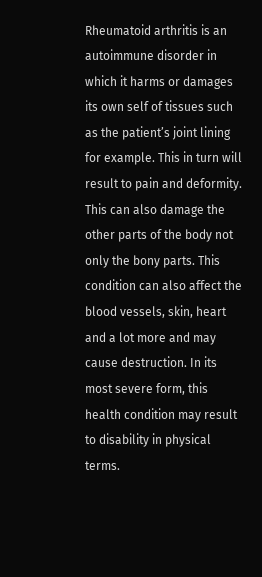Rheumatoid arthritis is an autoimmune disorder in which it harms or damages its own self of tissues such as the patient’s joint lining for example. This in turn will result to pain and deformity. This can also damage the other parts of the body not only the bony parts. This condition can also affect the blood vessels, skin, heart and a lot more and may cause destruction. In its most severe form, this health condition may result to disability in physical terms.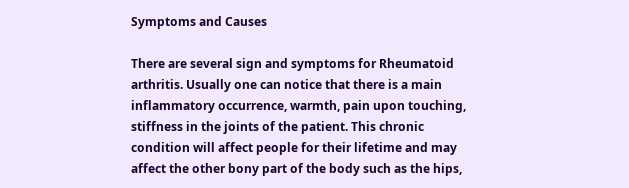Symptoms and Causes

There are several sign and symptoms for Rheumatoid arthritis. Usually one can notice that there is a main inflammatory occurrence, warmth, pain upon touching, stiffness in the joints of the patient. This chronic condition will affect people for their lifetime and may affect the other bony part of the body such as the hips,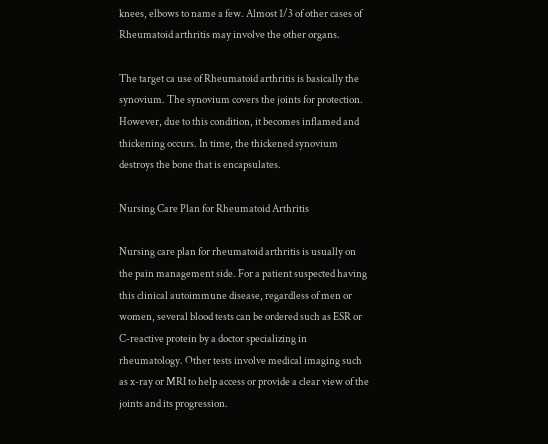knees, elbows to name a few. Almost 1/3 of other cases of Rheumatoid arthritis may involve the other organs.

The target ca use of Rheumatoid arthritis is basically the synovium. The synovium covers the joints for protection. However, due to this condition, it becomes inflamed and thickening occurs. In time, the thickened synovium destroys the bone that is encapsulates.

Nursing Care Plan for Rheumatoid Arthritis

Nursing care plan for rheumatoid arthritis is usually on the pain management side. For a patient suspected having this clinical autoimmune disease, regardless of men or women, several blood tests can be ordered such as ESR or C-reactive protein by a doctor specializing in rheumatology. Other tests involve medical imaging such as x-ray or MRI to help access or provide a clear view of the joints and its progression.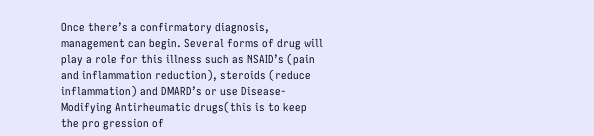Once there’s a confirmatory diagnosis, management can begin. Several forms of drug will play a role for this illness such as NSAID’s (pain and inflammation reduction), steroids (reduce inflammation) and DMARD’s or use Disease-Modifying Antirheumatic drugs(this is to keep the pro gression of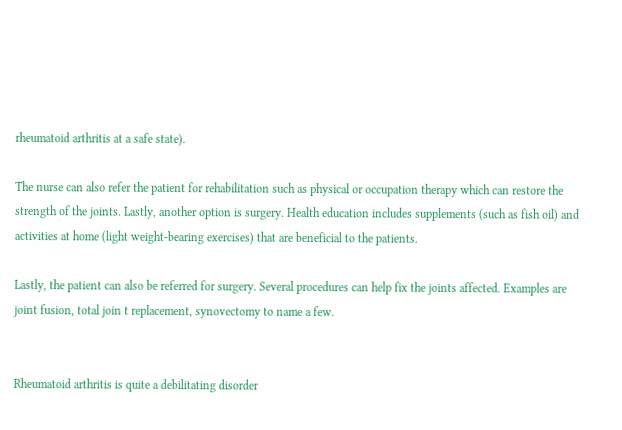rheumatoid arthritis at a safe state).

The nurse can also refer the patient for rehabilitation such as physical or occupation therapy which can restore the strength of the joints. Lastly, another option is surgery. Health education includes supplements (such as fish oil) and activities at home (light weight-bearing exercises) that are beneficial to the patients.

Lastly, the patient can also be referred for surgery. Several procedures can help fix the joints affected. Examples are joint fusion, total join t replacement, synovectomy to name a few.


Rheumatoid arthritis is quite a debilitating disorder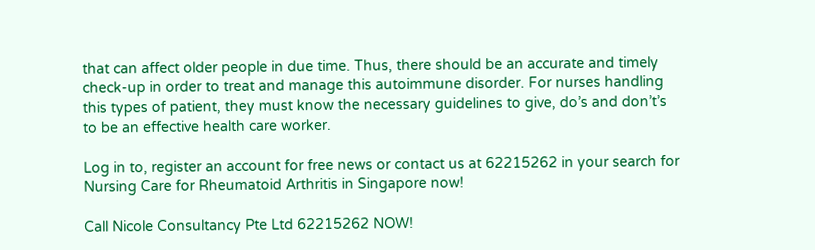that can affect older people in due time. Thus, there should be an accurate and timely check-up in order to treat and manage this autoimmune disorder. For nurses handling this types of patient, they must know the necessary guidelines to give, do’s and don’t’s to be an effective health care worker.

Log in to, register an account for free news or contact us at 62215262 in your search for Nursing Care for Rheumatoid Arthritis in Singapore now!

Call Nicole Consultancy Pte Ltd 62215262 NOW!